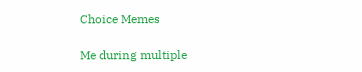Choice Memes

Me during multiple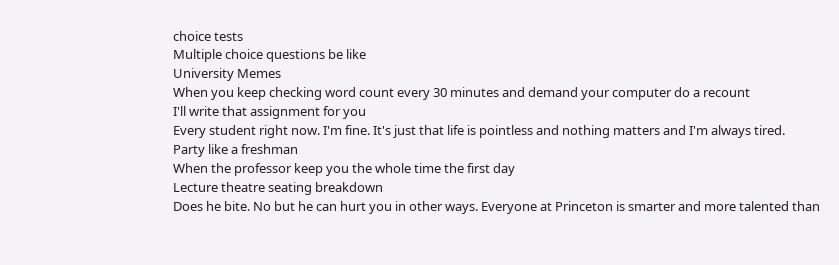choice tests
Multiple choice questions be like
University Memes
When you keep checking word count every 30 minutes and demand your computer do a recount
I'll write that assignment for you
Every student right now. I'm fine. It's just that life is pointless and nothing matters and I'm always tired.
Party like a freshman
When the professor keep you the whole time the first day
Lecture theatre seating breakdown
Does he bite. No but he can hurt you in other ways. Everyone at Princeton is smarter and more talented than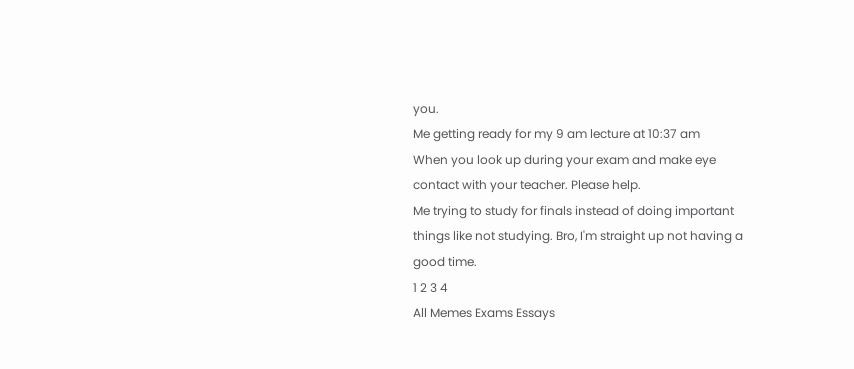you.
Me getting ready for my 9 am lecture at 10:37 am
When you look up during your exam and make eye contact with your teacher. Please help.
Me trying to study for finals instead of doing important things like not studying. Bro, I'm straight up not having a good time.
1 2 3 4
All Memes Exams Essays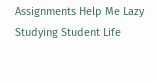Assignments Help Me Lazy Studying Student Life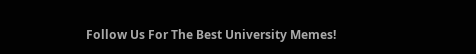Follow Us For The Best University Memes!